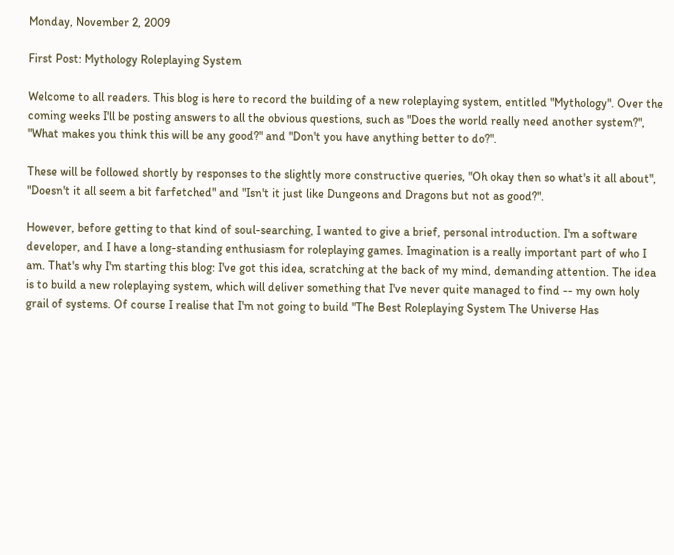Monday, November 2, 2009

First Post: Mythology Roleplaying System

Welcome to all readers. This blog is here to record the building of a new roleplaying system, entitled "Mythology". Over the coming weeks I'll be posting answers to all the obvious questions, such as "Does the world really need another system?", "What makes you think this will be any good?" and "Don't you have anything better to do?".

These will be followed shortly by responses to the slightly more constructive queries, "Oh okay then so what's it all about", "Doesn't it all seem a bit farfetched" and "Isn't it just like Dungeons and Dragons but not as good?".

However, before getting to that kind of soul-searching, I wanted to give a brief, personal introduction. I'm a software developer, and I have a long-standing enthusiasm for roleplaying games. Imagination is a really important part of who I am. That's why I'm starting this blog: I've got this idea, scratching at the back of my mind, demanding attention. The idea is to build a new roleplaying system, which will deliver something that I've never quite managed to find -- my own holy grail of systems. Of course I realise that I'm not going to build "The Best Roleplaying System The Universe Has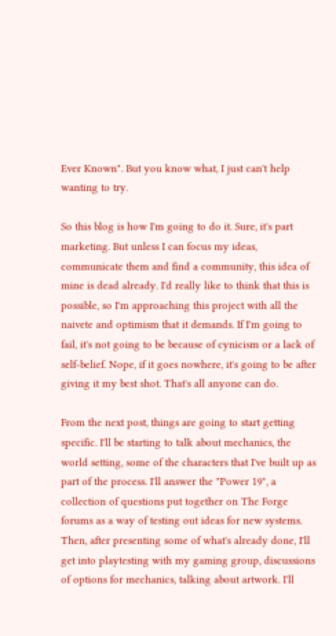Ever Known". But you know what, I just can't help wanting to try.

So this blog is how I'm going to do it. Sure, it's part marketing. But unless I can focus my ideas, communicate them and find a community, this idea of mine is dead already. I'd really like to think that this is possible, so I'm approaching this project with all the naivete and optimism that it demands. If I'm going to fail, it's not going to be because of cynicism or a lack of self-belief. Nope, if it goes nowhere, it's going to be after giving it my best shot. That's all anyone can do.

From the next post, things are going to start getting specific. I'll be starting to talk about mechanics, the world setting, some of the characters that I've built up as part of the process. I'll answer the "Power 19", a collection of questions put together on The Forge forums as a way of testing out ideas for new systems. Then, after presenting some of what's already done, I'll get into playtesting with my gaming group, discussions of options for mechanics, talking about artwork. I'll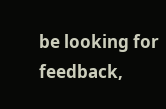be looking for feedback,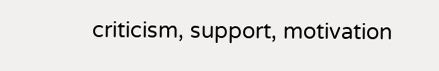criticism, support, motivation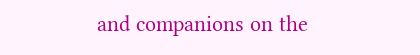and companions on the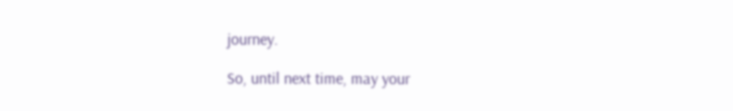journey.

So, until next time, may your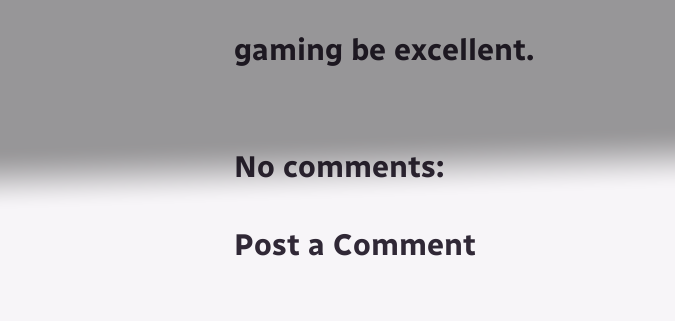gaming be excellent.


No comments:

Post a Comment